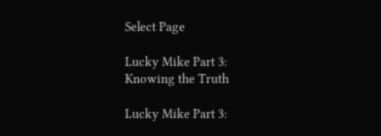Select Page

Lucky Mike Part 3: Knowing the Truth

Lucky Mike Part 3: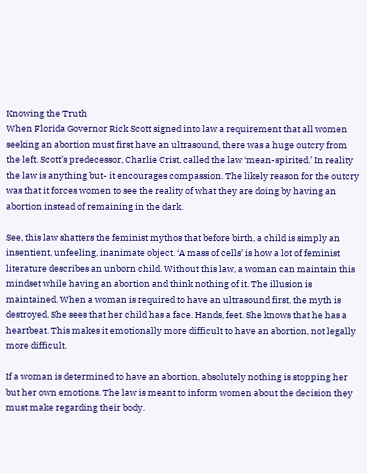Knowing the Truth
When Florida Governor Rick Scott signed into law a requirement that all women seeking an abortion must first have an ultrasound, there was a huge outcry from the left. Scott’s predecessor, Charlie Crist, called the law ‘mean-spirited.’ In reality the law is anything but- it encourages compassion. The likely reason for the outcry was that it forces women to see the reality of what they are doing by having an abortion instead of remaining in the dark.

See, this law shatters the feminist mythos that before birth, a child is simply an insentient, unfeeling, inanimate object. ‘A mass of cells’ is how a lot of feminist literature describes an unborn child. Without this law, a woman can maintain this mindset while having an abortion and think nothing of it. The illusion is maintained. When a woman is required to have an ultrasound first, the myth is destroyed. She sees that her child has a face. Hands, feet. She knows that he has a heartbeat. This makes it emotionally more difficult to have an abortion, not legally more difficult.

If a woman is determined to have an abortion, absolutely nothing is stopping her but her own emotions. The law is meant to inform women about the decision they must make regarding their body.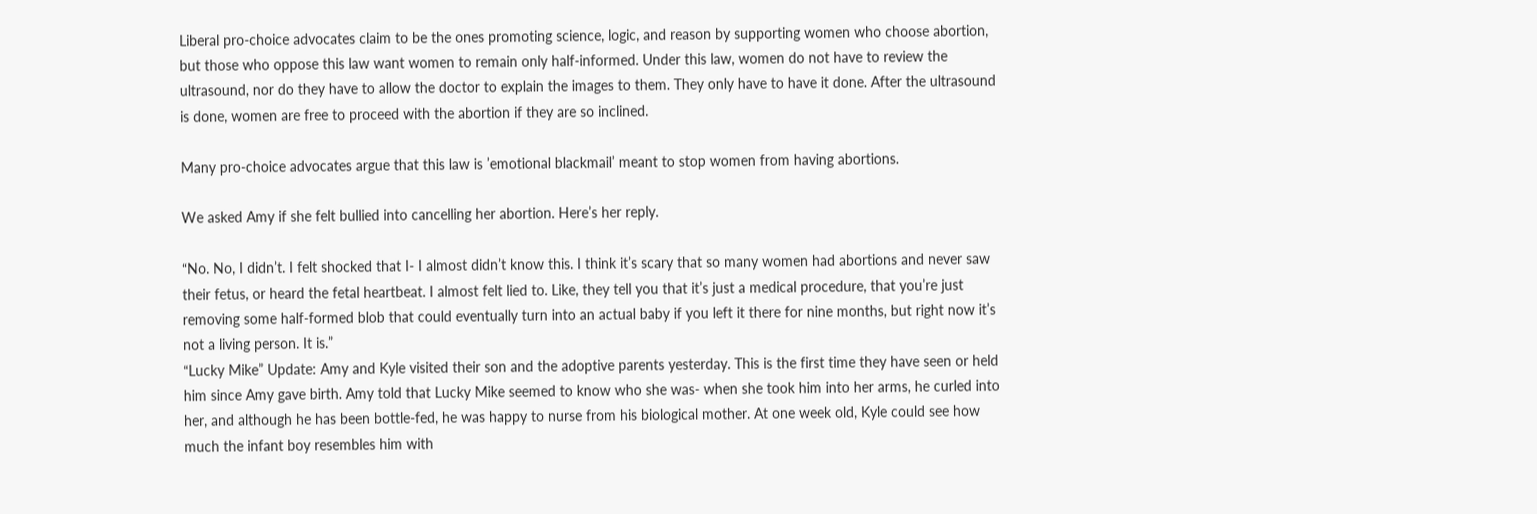Liberal pro-choice advocates claim to be the ones promoting science, logic, and reason by supporting women who choose abortion, but those who oppose this law want women to remain only half-informed. Under this law, women do not have to review the ultrasound, nor do they have to allow the doctor to explain the images to them. They only have to have it done. After the ultrasound is done, women are free to proceed with the abortion if they are so inclined.

Many pro-choice advocates argue that this law is ’emotional blackmail’ meant to stop women from having abortions.

We asked Amy if she felt bullied into cancelling her abortion. Here’s her reply.

“No. No, I didn’t. I felt shocked that I- I almost didn’t know this. I think it’s scary that so many women had abortions and never saw their fetus, or heard the fetal heartbeat. I almost felt lied to. Like, they tell you that it’s just a medical procedure, that you’re just removing some half-formed blob that could eventually turn into an actual baby if you left it there for nine months, but right now it’s not a living person. It is.”
“Lucky Mike” Update: Amy and Kyle visited their son and the adoptive parents yesterday. This is the first time they have seen or held him since Amy gave birth. Amy told that Lucky Mike seemed to know who she was- when she took him into her arms, he curled into her, and although he has been bottle-fed, he was happy to nurse from his biological mother. At one week old, Kyle could see how much the infant boy resembles him with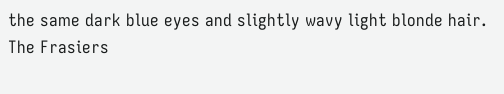the same dark blue eyes and slightly wavy light blonde hair. The Frasiers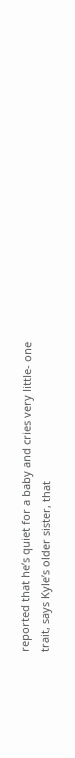reported that he’s quiet for a baby and cries very little- one trait, says Kyle’s older sister, that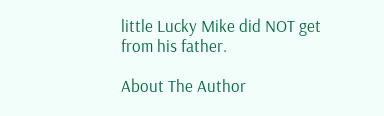little Lucky Mike did NOT get from his father.

About The Author